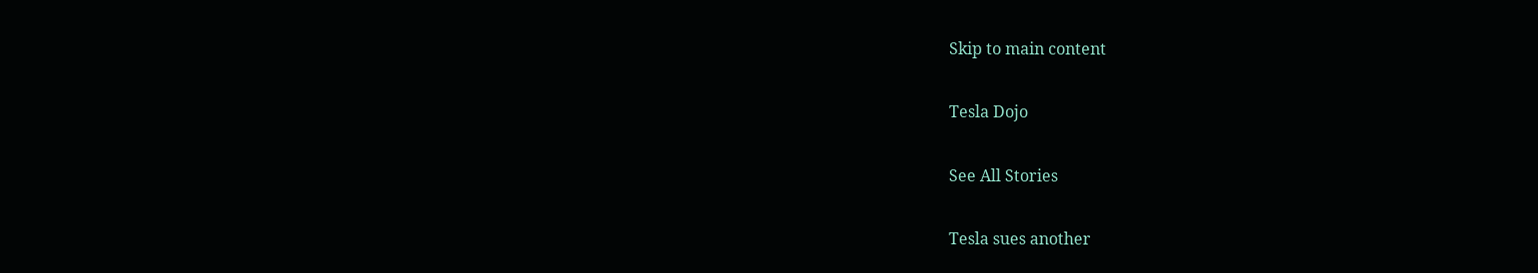Skip to main content

Tesla Dojo

See All Stories

Tesla sues another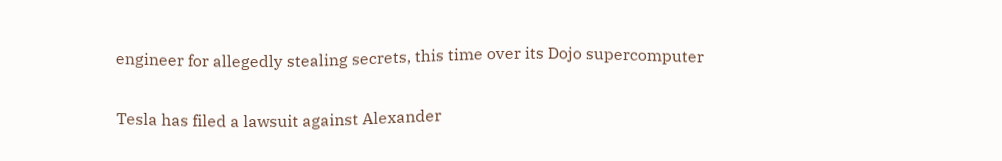engineer for allegedly stealing secrets, this time over its Dojo supercomputer

Tesla has filed a lawsuit against Alexander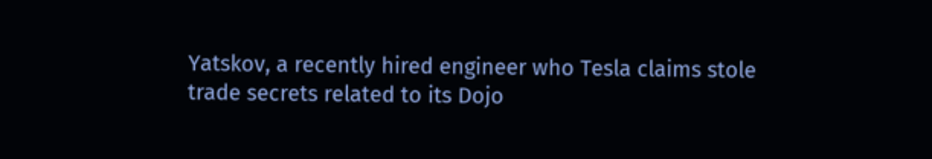Yatskov, a recently hired engineer who Tesla claims stole trade secrets related to its Dojo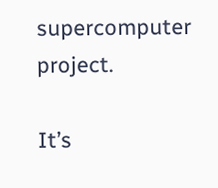supercomputer project.

It’s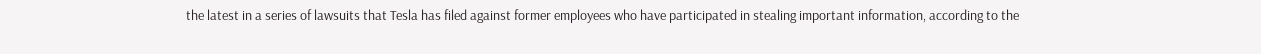the latest in a series of lawsuits that Tesla has filed against former employees who have participated in stealing important information, according to the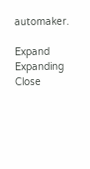automaker.

Expand Expanding Close